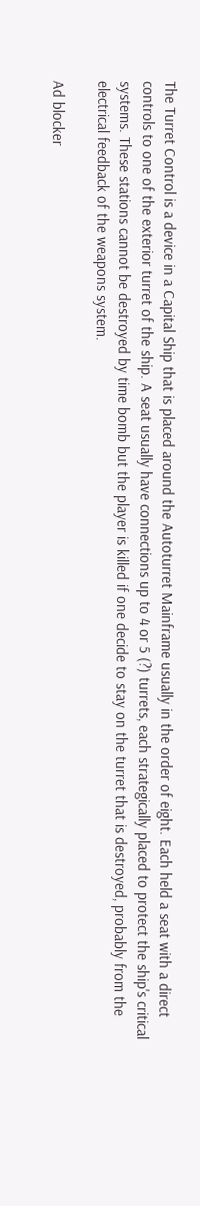The Turret Control is a device in a Capital Ship that is placed around the Autoturret Mainframe usually in the order of eight. Each held a seat with a direct controls to one of the exterior turret of the ship. A seat usually have connections up to 4 or 5 (?) turrets, each strategically placed to protect the ship's critical systems. These stations cannot be destroyed by time bomb but the player is killed if one decide to stay on the turret that is destroyed, probably from the electrical feedback of the weapons system.

Ad blocker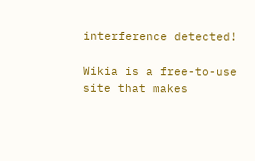interference detected!

Wikia is a free-to-use site that makes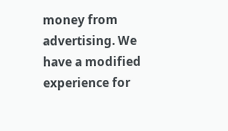money from advertising. We have a modified experience for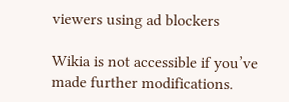viewers using ad blockers

Wikia is not accessible if you’ve made further modifications.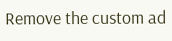Remove the custom ad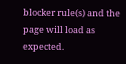blocker rule(s) and the page will load as expected.